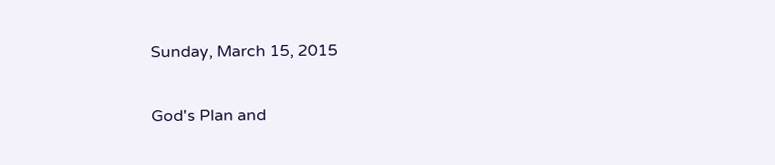Sunday, March 15, 2015

God's Plan and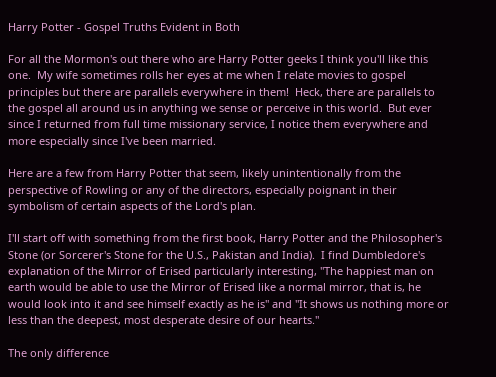Harry Potter - Gospel Truths Evident in Both

For all the Mormon's out there who are Harry Potter geeks I think you'll like this one.  My wife sometimes rolls her eyes at me when I relate movies to gospel principles but there are parallels everywhere in them!  Heck, there are parallels to the gospel all around us in anything we sense or perceive in this world.  But ever since I returned from full time missionary service, I notice them everywhere and more especially since I've been married.

Here are a few from Harry Potter that seem, likely unintentionally from the perspective of Rowling or any of the directors, especially poignant in their symbolism of certain aspects of the Lord's plan.

I'll start off with something from the first book, Harry Potter and the Philosopher's Stone (or Sorcerer's Stone for the U.S., Pakistan and India).  I find Dumbledore's explanation of the Mirror of Erised particularly interesting, "The happiest man on earth would be able to use the Mirror of Erised like a normal mirror, that is, he would look into it and see himself exactly as he is" and "It shows us nothing more or less than the deepest, most desperate desire of our hearts."

The only difference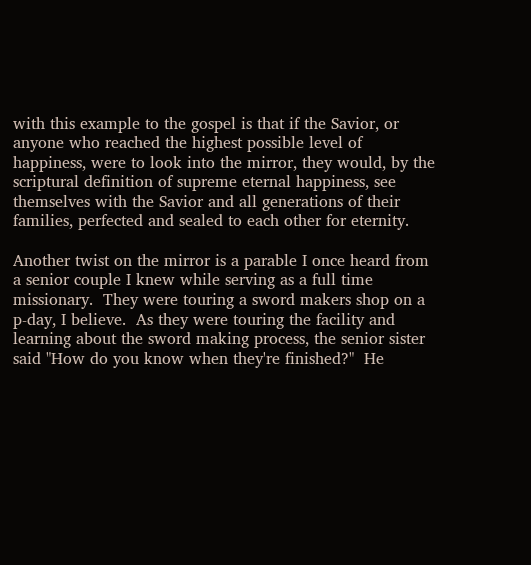with this example to the gospel is that if the Savior, or anyone who reached the highest possible level of happiness, were to look into the mirror, they would, by the scriptural definition of supreme eternal happiness, see themselves with the Savior and all generations of their families, perfected and sealed to each other for eternity.

Another twist on the mirror is a parable I once heard from a senior couple I knew while serving as a full time missionary.  They were touring a sword makers shop on a p-day, I believe.  As they were touring the facility and learning about the sword making process, the senior sister said "How do you know when they're finished?"  He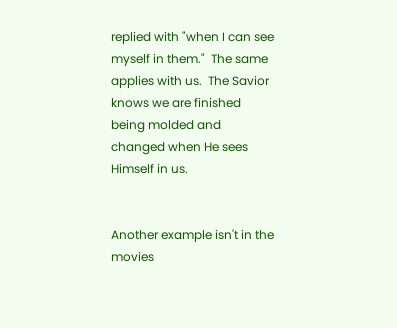replied with "when I can see myself in them."  The same applies with us.  The Savior knows we are finished being molded and changed when He sees Himself in us.


Another example isn't in the movies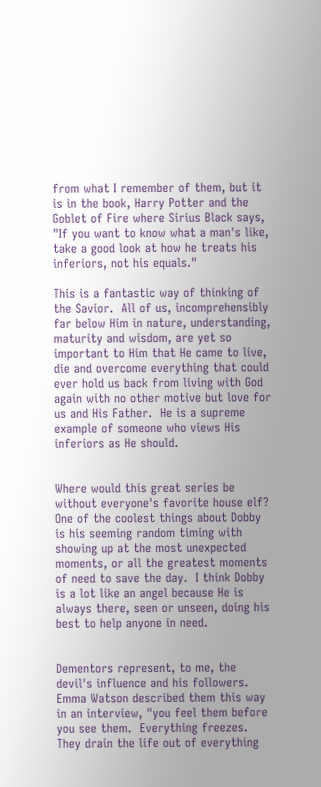from what I remember of them, but it is in the book, Harry Potter and the Goblet of Fire where Sirius Black says, "If you want to know what a man's like, take a good look at how he treats his inferiors, not his equals."

This is a fantastic way of thinking of the Savior.  All of us, incomprehensibly far below Him in nature, understanding, maturity and wisdom, are yet so important to Him that He came to live, die and overcome everything that could ever hold us back from living with God again with no other motive but love for us and His Father.  He is a supreme example of someone who views His inferiors as He should.


Where would this great series be without everyone's favorite house elf?  One of the coolest things about Dobby is his seeming random timing with showing up at the most unexpected moments, or all the greatest moments of need to save the day.  I think Dobby is a lot like an angel because He is always there, seen or unseen, doing his best to help anyone in need.


Dementors represent, to me, the devil's influence and his followers. Emma Watson described them this way in an interview, "you feel them before you see them.  Everything freezes.  They drain the life out of everything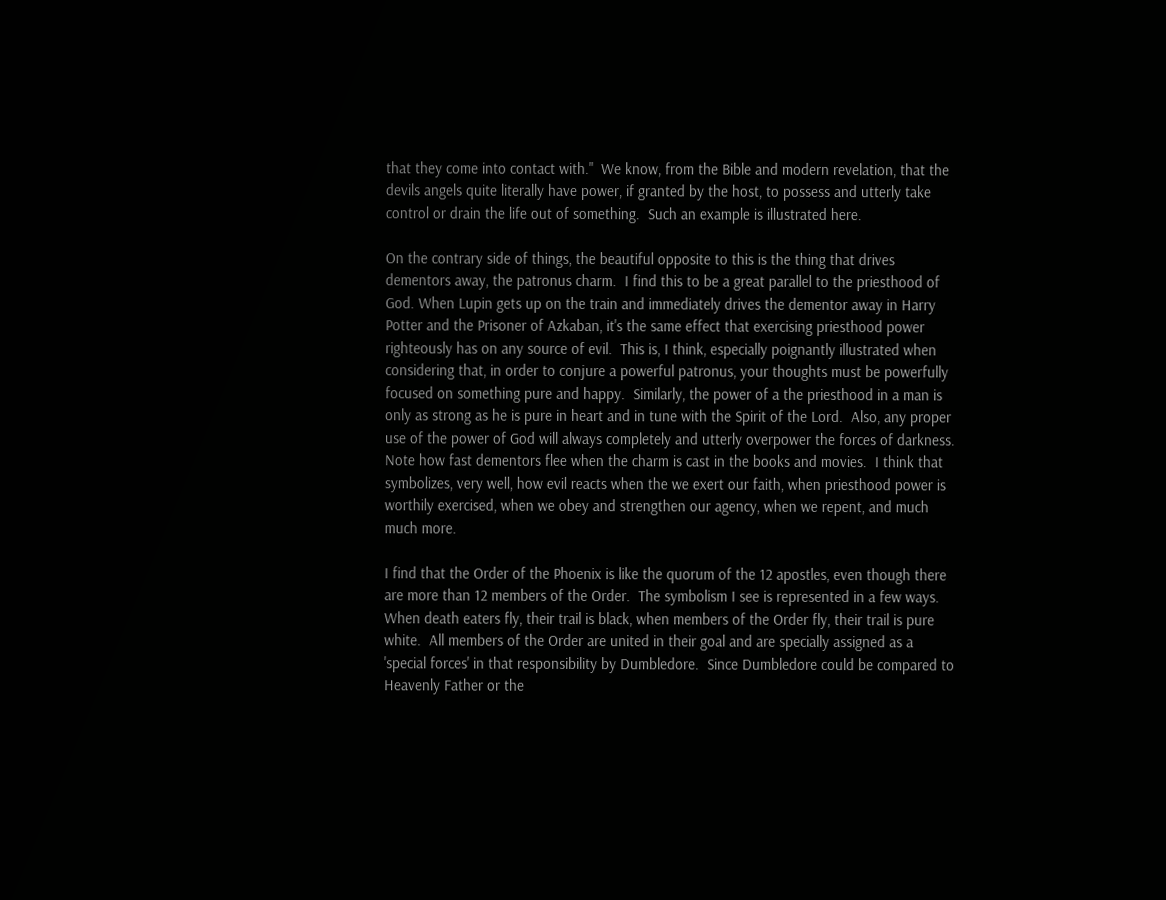that they come into contact with."  We know, from the Bible and modern revelation, that the devils angels quite literally have power, if granted by the host, to possess and utterly take control or drain the life out of something.  Such an example is illustrated here.

On the contrary side of things, the beautiful opposite to this is the thing that drives dementors away, the patronus charm.  I find this to be a great parallel to the priesthood of God. When Lupin gets up on the train and immediately drives the dementor away in Harry Potter and the Prisoner of Azkaban, it's the same effect that exercising priesthood power righteously has on any source of evil.  This is, I think, especially poignantly illustrated when considering that, in order to conjure a powerful patronus, your thoughts must be powerfully focused on something pure and happy.  Similarly, the power of a the priesthood in a man is only as strong as he is pure in heart and in tune with the Spirit of the Lord.  Also, any proper use of the power of God will always completely and utterly overpower the forces of darkness.  Note how fast dementors flee when the charm is cast in the books and movies.  I think that symbolizes, very well, how evil reacts when the we exert our faith, when priesthood power is worthily exercised, when we obey and strengthen our agency, when we repent, and much much more.

I find that the Order of the Phoenix is like the quorum of the 12 apostles, even though there are more than 12 members of the Order.  The symbolism I see is represented in a few ways.  When death eaters fly, their trail is black, when members of the Order fly, their trail is pure white.  All members of the Order are united in their goal and are specially assigned as a 'special forces' in that responsibility by Dumbledore.  Since Dumbledore could be compared to Heavenly Father or the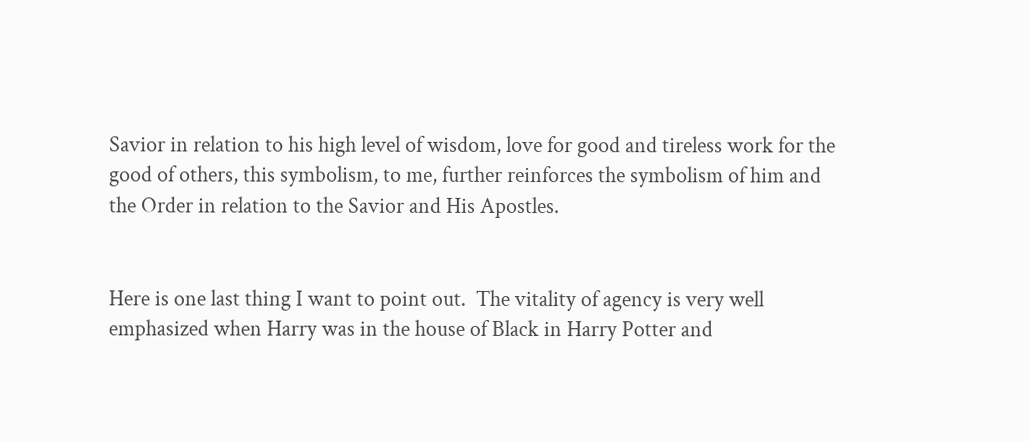Savior in relation to his high level of wisdom, love for good and tireless work for the good of others, this symbolism, to me, further reinforces the symbolism of him and the Order in relation to the Savior and His Apostles.


Here is one last thing I want to point out.  The vitality of agency is very well emphasized when Harry was in the house of Black in Harry Potter and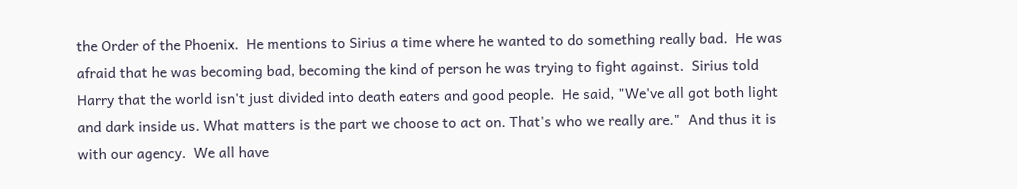the Order of the Phoenix.  He mentions to Sirius a time where he wanted to do something really bad.  He was afraid that he was becoming bad, becoming the kind of person he was trying to fight against.  Sirius told Harry that the world isn't just divided into death eaters and good people.  He said, "We've all got both light and dark inside us. What matters is the part we choose to act on. That's who we really are."  And thus it is with our agency.  We all have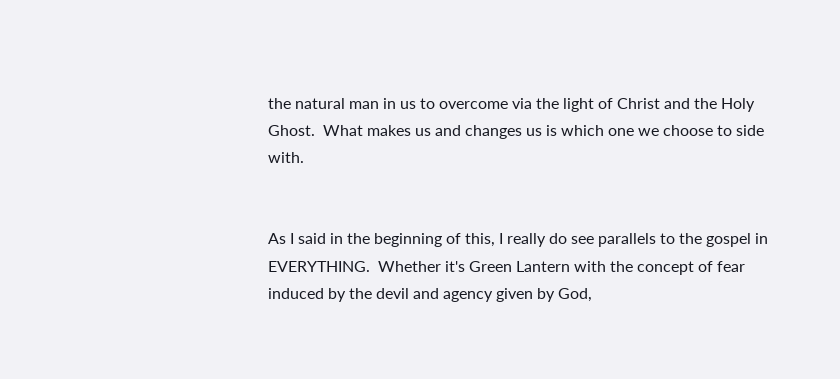the natural man in us to overcome via the light of Christ and the Holy Ghost.  What makes us and changes us is which one we choose to side with.


As I said in the beginning of this, I really do see parallels to the gospel in EVERYTHING.  Whether it's Green Lantern with the concept of fear induced by the devil and agency given by God,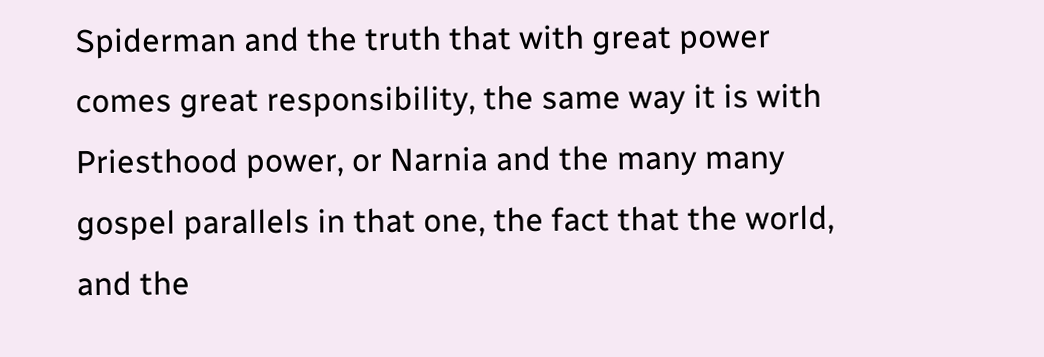Spiderman and the truth that with great power comes great responsibility, the same way it is with Priesthood power, or Narnia and the many many gospel parallels in that one, the fact that the world, and the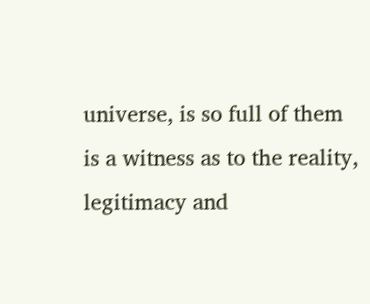universe, is so full of them is a witness as to the reality, legitimacy and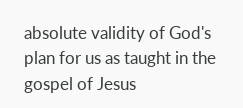absolute validity of God's plan for us as taught in the gospel of Jesus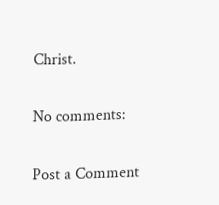Christ.

No comments:

Post a Comment